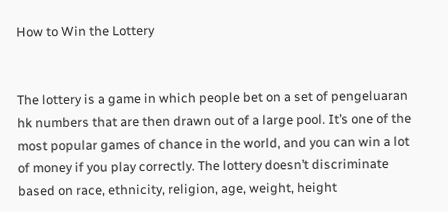How to Win the Lottery


The lottery is a game in which people bet on a set of pengeluaran hk numbers that are then drawn out of a large pool. It’s one of the most popular games of chance in the world, and you can win a lot of money if you play correctly. The lottery doesn’t discriminate based on race, ethnicity, religion, age, weight, height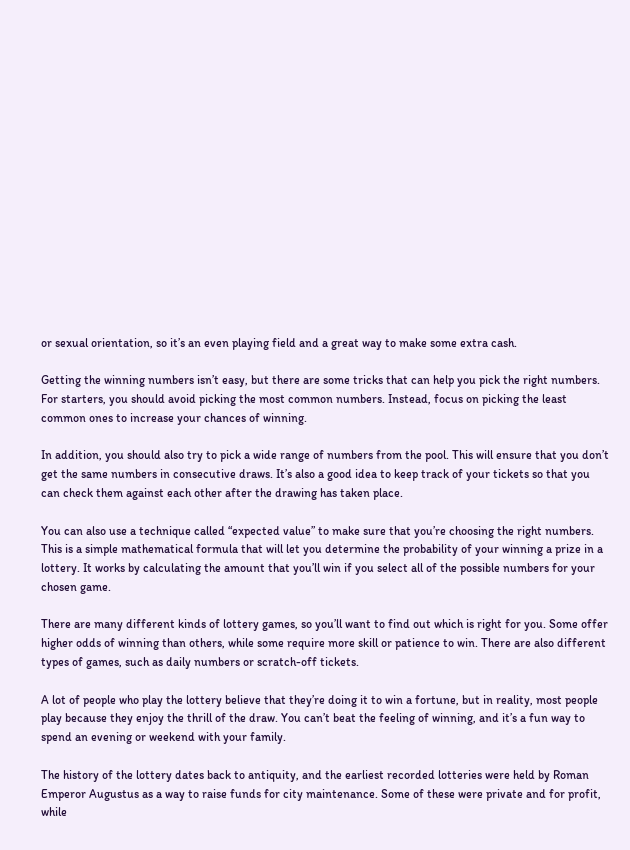or sexual orientation, so it’s an even playing field and a great way to make some extra cash.

Getting the winning numbers isn’t easy, but there are some tricks that can help you pick the right numbers. For starters, you should avoid picking the most common numbers. Instead, focus on picking the least common ones to increase your chances of winning.

In addition, you should also try to pick a wide range of numbers from the pool. This will ensure that you don’t get the same numbers in consecutive draws. It’s also a good idea to keep track of your tickets so that you can check them against each other after the drawing has taken place.

You can also use a technique called “expected value” to make sure that you’re choosing the right numbers. This is a simple mathematical formula that will let you determine the probability of your winning a prize in a lottery. It works by calculating the amount that you’ll win if you select all of the possible numbers for your chosen game.

There are many different kinds of lottery games, so you’ll want to find out which is right for you. Some offer higher odds of winning than others, while some require more skill or patience to win. There are also different types of games, such as daily numbers or scratch-off tickets.

A lot of people who play the lottery believe that they’re doing it to win a fortune, but in reality, most people play because they enjoy the thrill of the draw. You can’t beat the feeling of winning, and it’s a fun way to spend an evening or weekend with your family.

The history of the lottery dates back to antiquity, and the earliest recorded lotteries were held by Roman Emperor Augustus as a way to raise funds for city maintenance. Some of these were private and for profit, while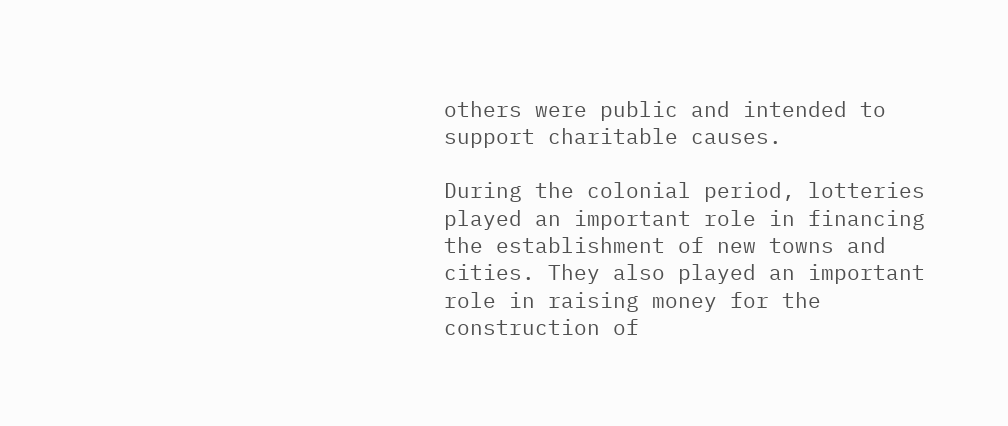others were public and intended to support charitable causes.

During the colonial period, lotteries played an important role in financing the establishment of new towns and cities. They also played an important role in raising money for the construction of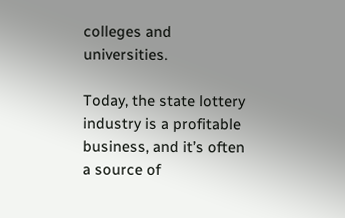colleges and universities.

Today, the state lottery industry is a profitable business, and it’s often a source of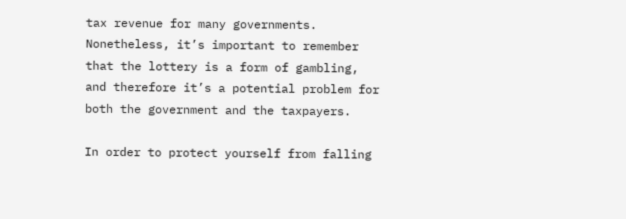tax revenue for many governments. Nonetheless, it’s important to remember that the lottery is a form of gambling, and therefore it’s a potential problem for both the government and the taxpayers.

In order to protect yourself from falling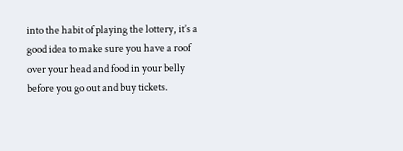into the habit of playing the lottery, it’s a good idea to make sure you have a roof over your head and food in your belly before you go out and buy tickets.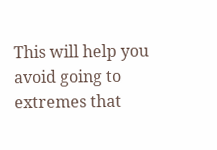This will help you avoid going to extremes that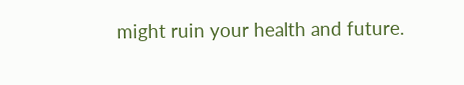might ruin your health and future.